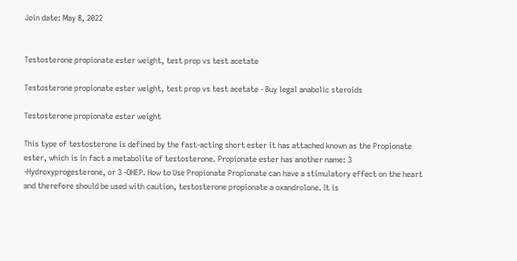Join date: May 8, 2022


Testosterone propionate ester weight, test prop vs test acetate

Testosterone propionate ester weight, test prop vs test acetate - Buy legal anabolic steroids

Testosterone propionate ester weight

This type of testosterone is defined by the fast-acting short ester it has attached known as the Propionate ester, which is in fact a metabolite of testosterone. Propionate ester has another name: 3 -Hydroxyprogesterone, or 3 -OHEP. How to Use Propionate Propionate can have a stimulatory effect on the heart and therefore should be used with caution, testosterone propionate a oxandrolone. It is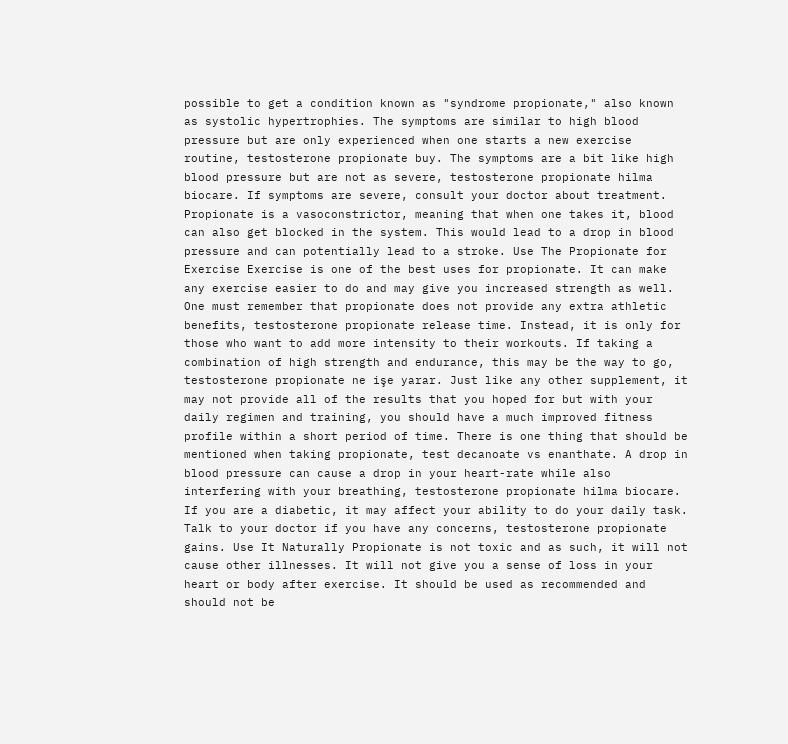possible to get a condition known as "syndrome propionate," also known as systolic hypertrophies. The symptoms are similar to high blood pressure but are only experienced when one starts a new exercise routine, testosterone propionate buy. The symptoms are a bit like high blood pressure but are not as severe, testosterone propionate hilma biocare. If symptoms are severe, consult your doctor about treatment. Propionate is a vasoconstrictor, meaning that when one takes it, blood can also get blocked in the system. This would lead to a drop in blood pressure and can potentially lead to a stroke. Use The Propionate for Exercise Exercise is one of the best uses for propionate. It can make any exercise easier to do and may give you increased strength as well. One must remember that propionate does not provide any extra athletic benefits, testosterone propionate release time. Instead, it is only for those who want to add more intensity to their workouts. If taking a combination of high strength and endurance, this may be the way to go, testosterone propionate ne işe yarar. Just like any other supplement, it may not provide all of the results that you hoped for but with your daily regimen and training, you should have a much improved fitness profile within a short period of time. There is one thing that should be mentioned when taking propionate, test decanoate vs enanthate. A drop in blood pressure can cause a drop in your heart-rate while also interfering with your breathing, testosterone propionate hilma biocare. If you are a diabetic, it may affect your ability to do your daily task. Talk to your doctor if you have any concerns, testosterone propionate gains. Use It Naturally Propionate is not toxic and as such, it will not cause other illnesses. It will not give you a sense of loss in your heart or body after exercise. It should be used as recommended and should not be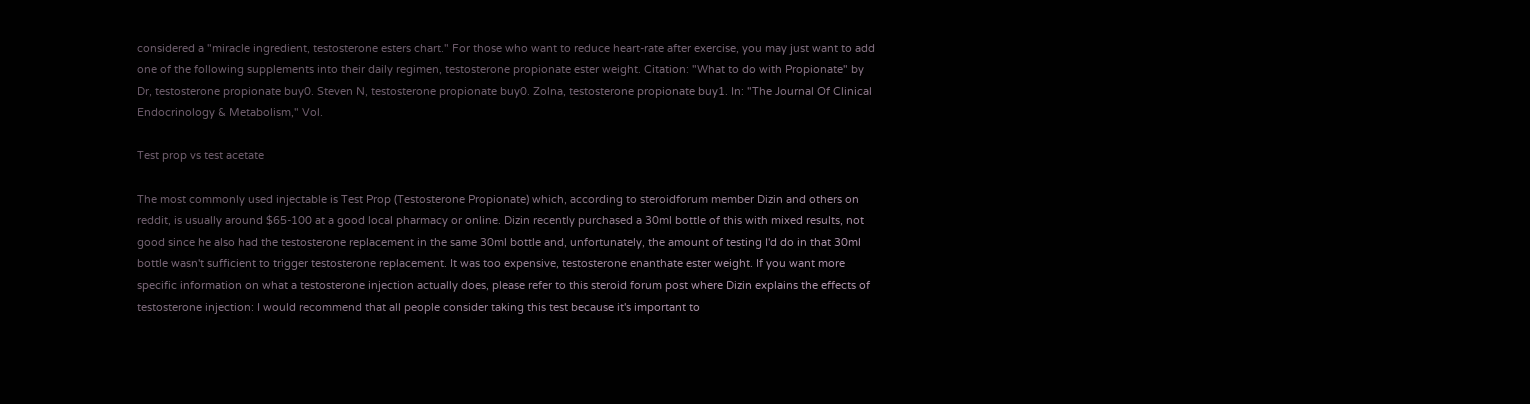considered a "miracle ingredient, testosterone esters chart." For those who want to reduce heart-rate after exercise, you may just want to add one of the following supplements into their daily regimen, testosterone propionate ester weight. Citation: "What to do with Propionate" by Dr, testosterone propionate buy0. Steven N, testosterone propionate buy0. Zolna, testosterone propionate buy1. In: "The Journal Of Clinical Endocrinology & Metabolism," Vol.

Test prop vs test acetate

The most commonly used injectable is Test Prop (Testosterone Propionate) which, according to steroidforum member Dizin and others on reddit, is usually around $65-100 at a good local pharmacy or online. Dizin recently purchased a 30ml bottle of this with mixed results, not good since he also had the testosterone replacement in the same 30ml bottle and, unfortunately, the amount of testing I'd do in that 30ml bottle wasn't sufficient to trigger testosterone replacement. It was too expensive, testosterone enanthate ester weight. If you want more specific information on what a testosterone injection actually does, please refer to this steroid forum post where Dizin explains the effects of testosterone injection: I would recommend that all people consider taking this test because it's important to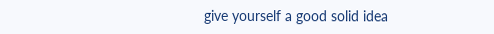give yourself a good solid idea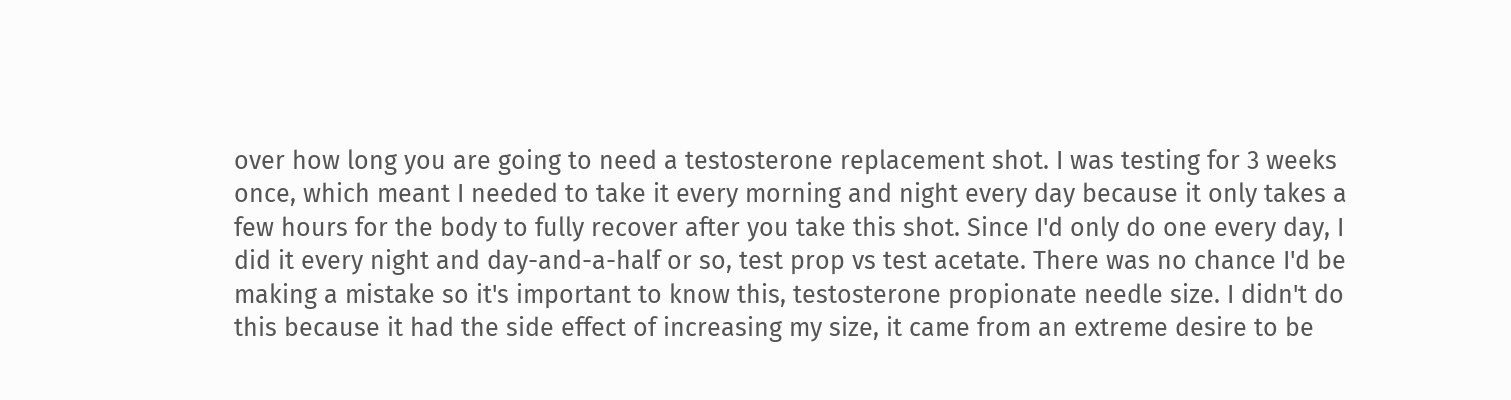over how long you are going to need a testosterone replacement shot. I was testing for 3 weeks once, which meant I needed to take it every morning and night every day because it only takes a few hours for the body to fully recover after you take this shot. Since I'd only do one every day, I did it every night and day-and-a-half or so, test prop vs test acetate. There was no chance I'd be making a mistake so it's important to know this, testosterone propionate needle size. I didn't do this because it had the side effect of increasing my size, it came from an extreme desire to be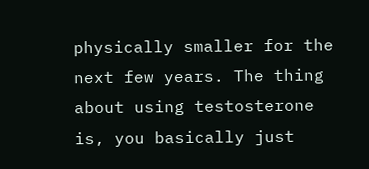physically smaller for the next few years. The thing about using testosterone is, you basically just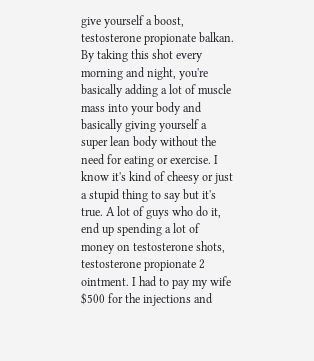give yourself a boost, testosterone propionate balkan. By taking this shot every morning and night, you're basically adding a lot of muscle mass into your body and basically giving yourself a super lean body without the need for eating or exercise. I know it's kind of cheesy or just a stupid thing to say but it's true. A lot of guys who do it, end up spending a lot of money on testosterone shots, testosterone propionate 2 ointment. I had to pay my wife $500 for the injections and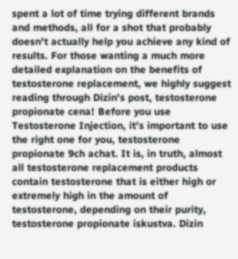spent a lot of time trying different brands and methods, all for a shot that probably doesn't actually help you achieve any kind of results. For those wanting a much more detailed explanation on the benefits of testosterone replacement, we highly suggest reading through Dizin's post, testosterone propionate cena! Before you use Testosterone Injection, it's important to use the right one for you, testosterone propionate 9ch achat. It is, in truth, almost all testosterone replacement products contain testosterone that is either high or extremely high in the amount of testosterone, depending on their purity, testosterone propionate iskustva. Dizin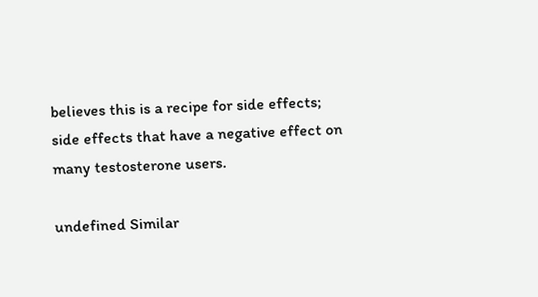believes this is a recipe for side effects; side effects that have a negative effect on many testosterone users.

undefined Similar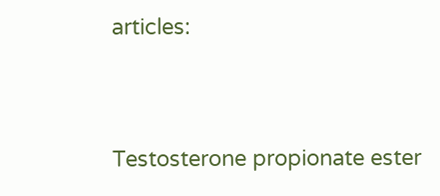articles:


Testosterone propionate ester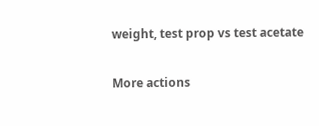weight, test prop vs test acetate

More actions